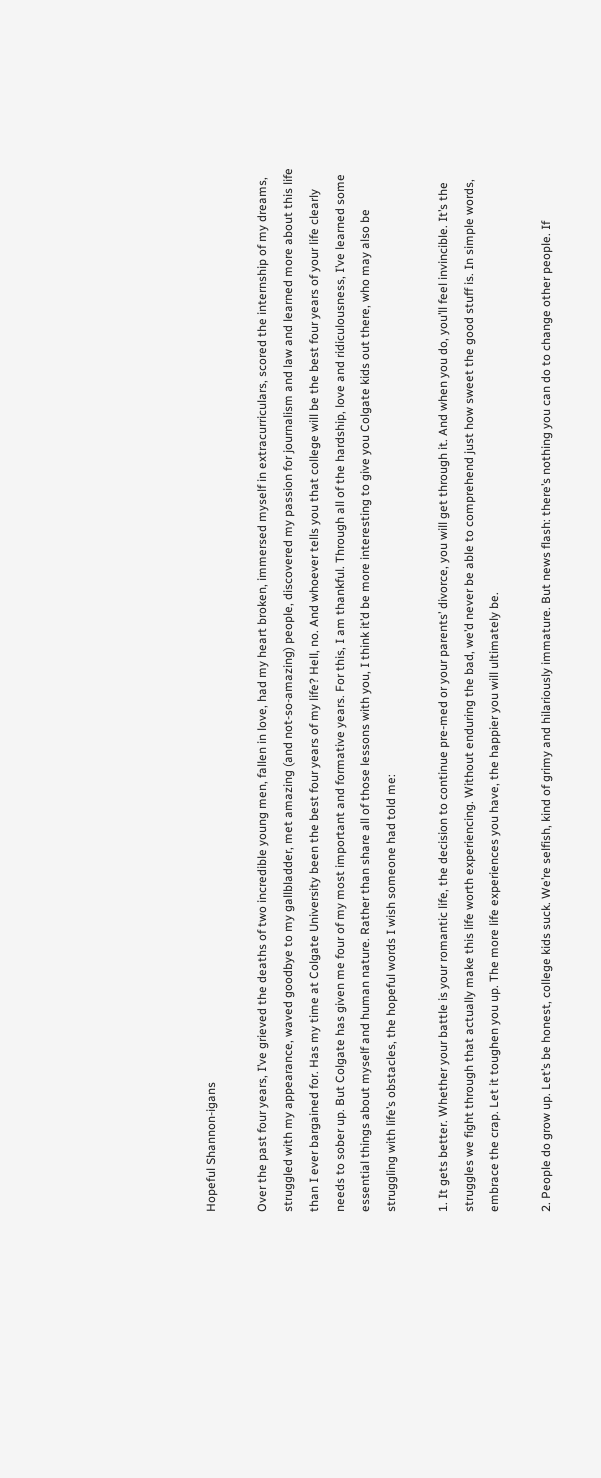Hopeful Shannon-igans

Over the past four years, I’ve grieved the deaths of two incredible young men, fallen in love, had my heart broken, immersed myself in extracurriculars, scored the internship of my dreams, struggled with my appearance, waved goodbye to my gallbladder, met amazing (and not-so-amazing) people, discovered my passion for journalism and law and learned more about this life than I ever bargained for. Has my time at Colgate University been the best four years of my life? Hell, no. And whoever tells you that college will be the best four years of your life clearly needs to sober up. But Colgate has given me four of my most important and formative years. For this, I am thankful. Through all of the hardship, love and ridiculousness, I’ve learned some essential things about myself and human nature. Rather than share all of those lessons with you, I think it’d be more interesting to give you Colgate kids out there, who may also be struggling with life’s obstacles, the hopeful words I wish someone had told me:

1. It gets better. Whether your battle is your romantic life, the decision to continue pre-med or your parents’ divorce, you will get through it. And when you do, you’ll feel invincible. It’s the struggles we fight through that actually make this life worth experiencing. Without enduring the bad, we’d never be able to comprehend just how sweet the good stuff is. In simple words, embrace the crap. Let it toughen you up. The more life experiences you have, the happier you will ultimately be.

2. People do grow up. Let’s be honest, college kids suck. We’re selfish, kind of grimy and hilariously immature. But news flash: there’s nothing you can do to change other people. If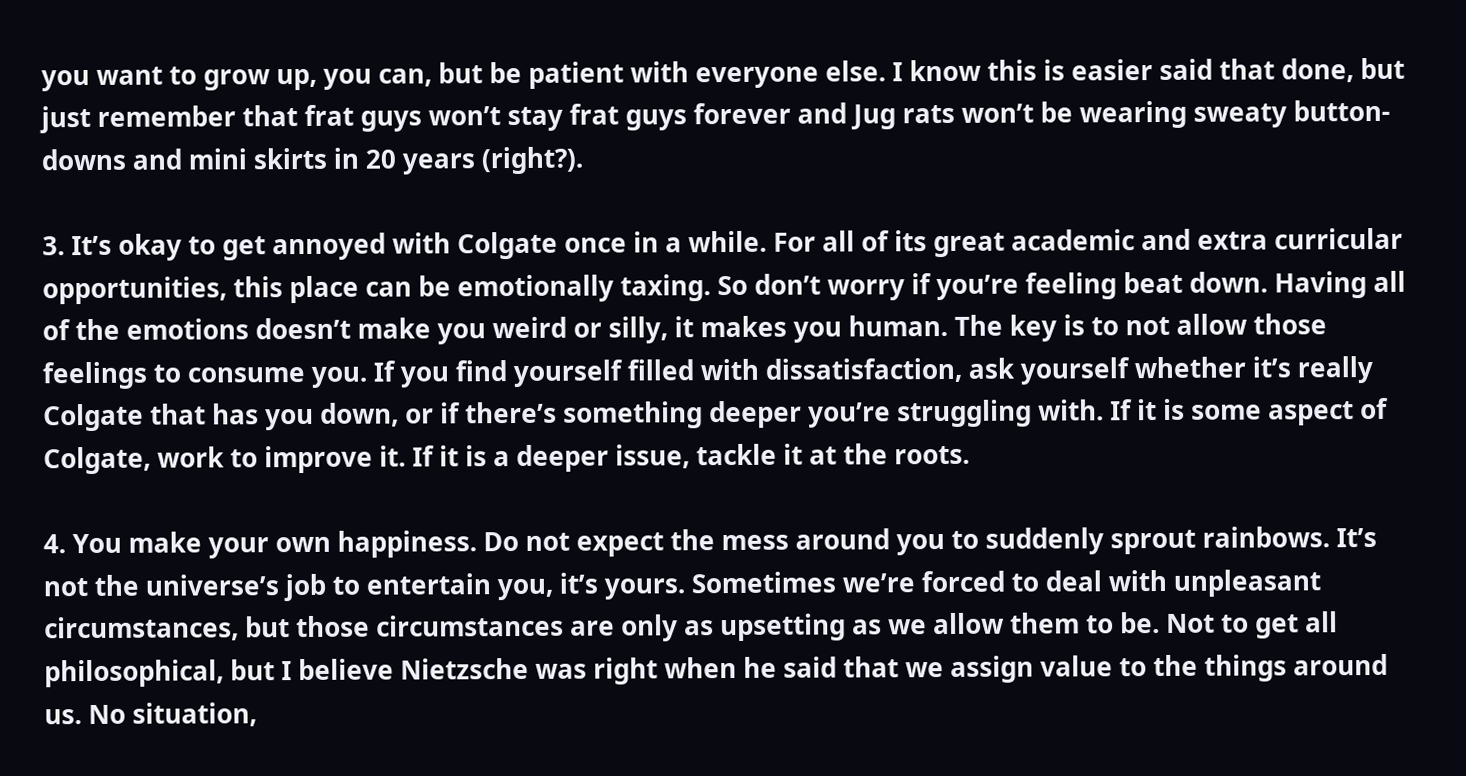you want to grow up, you can, but be patient with everyone else. I know this is easier said that done, but just remember that frat guys won’t stay frat guys forever and Jug rats won’t be wearing sweaty button-downs and mini skirts in 20 years (right?).

3. It’s okay to get annoyed with Colgate once in a while. For all of its great academic and extra curricular opportunities, this place can be emotionally taxing. So don’t worry if you’re feeling beat down. Having all of the emotions doesn’t make you weird or silly, it makes you human. The key is to not allow those feelings to consume you. If you find yourself filled with dissatisfaction, ask yourself whether it’s really Colgate that has you down, or if there’s something deeper you’re struggling with. If it is some aspect of  Colgate, work to improve it. If it is a deeper issue, tackle it at the roots.

4. You make your own happiness. Do not expect the mess around you to suddenly sprout rainbows. It’s not the universe’s job to entertain you, it’s yours. Sometimes we’re forced to deal with unpleasant circumstances, but those circumstances are only as upsetting as we allow them to be. Not to get all philosophical, but I believe Nietzsche was right when he said that we assign value to the things around us. No situation,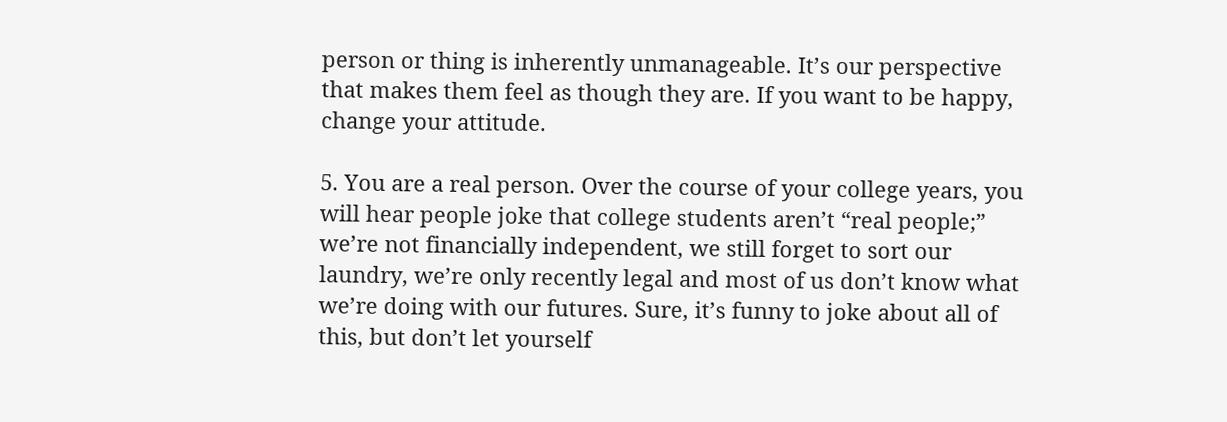person or thing is inherently unmanageable. It’s our perspective that makes them feel as though they are. If you want to be happy, change your attitude.

5. You are a real person. Over the course of your college years, you will hear people joke that college students aren’t “real people;” we’re not financially independent, we still forget to sort our laundry, we’re only recently legal and most of us don’t know what we’re doing with our futures. Sure, it’s funny to joke about all of this, but don’t let yourself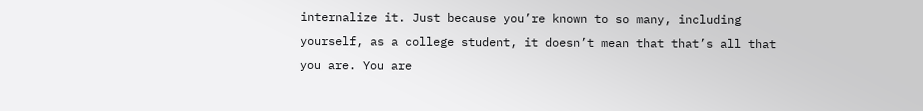internalize it. Just because you’re known to so many, including yourself, as a college student, it doesn’t mean that that’s all that you are. You are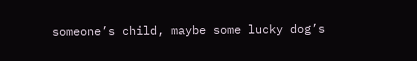someone’s child, maybe some lucky dog’s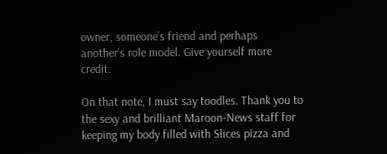owner, someone’s friend and perhaps another’s role model. Give yourself more credit.

On that note, I must say toodles. Thank you to the sexy and brilliant Maroon-News staff for keeping my body filled with Slices pizza and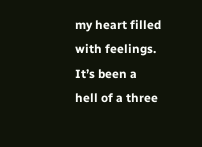my heart filled with feelings. It’s been a hell of a three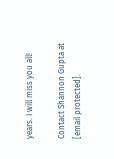years. I will miss you all!

Contact Shannon Gupta at [email protected].